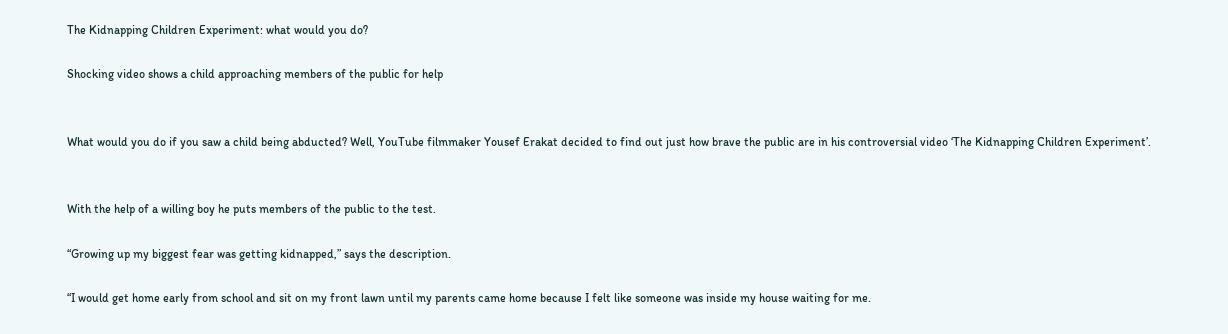The Kidnapping Children Experiment: what would you do?

Shocking video shows a child approaching members of the public for help


What would you do if you saw a child being abducted? Well, YouTube filmmaker Yousef Erakat decided to find out just how brave the public are in his controversial video ‘The Kidnapping Children Experiment’.


With the help of a willing boy he puts members of the public to the test.

“Growing up my biggest fear was getting kidnapped,” says the description.

“I would get home early from school and sit on my front lawn until my parents came home because I felt like someone was inside my house waiting for me.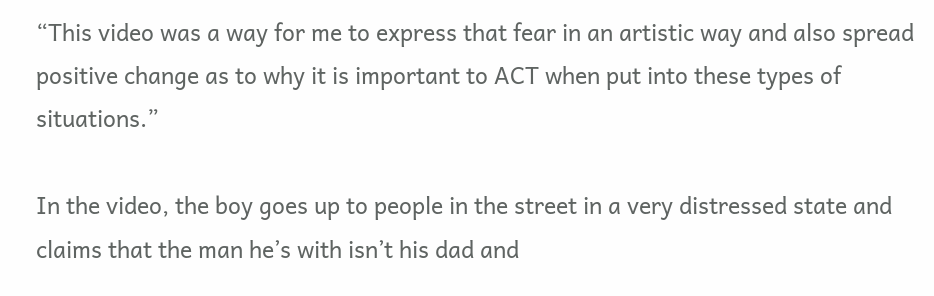“This video was a way for me to express that fear in an artistic way and also spread positive change as to why it is important to ACT when put into these types of situations.”

In the video, the boy goes up to people in the street in a very distressed state and claims that the man he’s with isn’t his dad and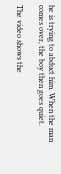he is trying to abduct him. When the man comes over, the boy then goes quiet.

The video shows the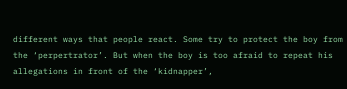different ways that people react. Some try to protect the boy from the ‘perpertrator’. But when the boy is too afraid to repeat his allegations in front of the ‘kidnapper’,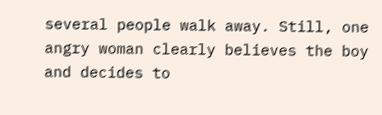several people walk away. Still, one angry woman clearly believes the boy and decides to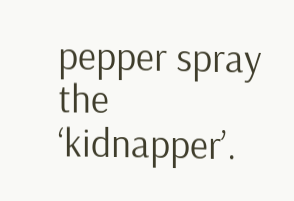pepper spray the ‘kidnapper’.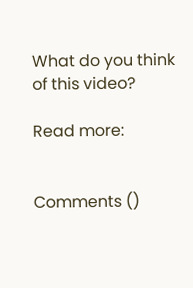What do you think of this video?

Read more:


Comments ()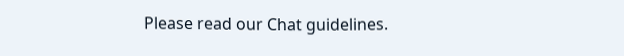Please read our Chat guidelines.